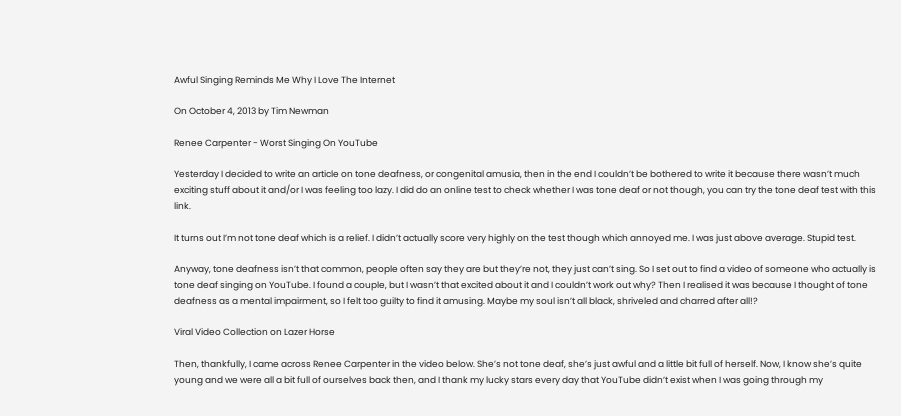Awful Singing Reminds Me Why I Love The Internet

On October 4, 2013 by Tim Newman

Renee Carpenter - Worst Singing On YouTube

Yesterday I decided to write an article on tone deafness, or congenital amusia, then in the end I couldn’t be bothered to write it because there wasn’t much exciting stuff about it and/or I was feeling too lazy. I did do an online test to check whether I was tone deaf or not though, you can try the tone deaf test with this link.

It turns out I’m not tone deaf which is a relief. I didn’t actually score very highly on the test though which annoyed me. I was just above average. Stupid test.

Anyway, tone deafness isn’t that common, people often say they are but they’re not, they just can’t sing. So I set out to find a video of someone who actually is tone deaf singing on YouTube. I found a couple, but I wasn’t that excited about it and I couldn’t work out why? Then I realised it was because I thought of tone deafness as a mental impairment, so I felt too guilty to find it amusing. Maybe my soul isn’t all black, shriveled and charred after all!?

Viral Video Collection on Lazer Horse

Then, thankfully, I came across Renee Carpenter in the video below. She’s not tone deaf, she’s just awful and a little bit full of herself. Now, I know she’s quite young and we were all a bit full of ourselves back then, and I thank my lucky stars every day that YouTube didn’t exist when I was going through my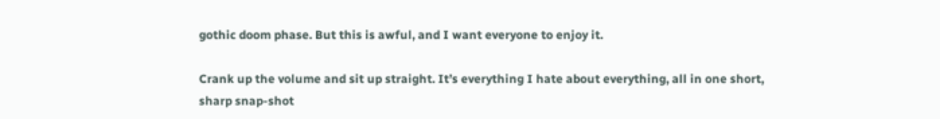gothic doom phase. But this is awful, and I want everyone to enjoy it.

Crank up the volume and sit up straight. It’s everything I hate about everything, all in one short, sharp snap-shot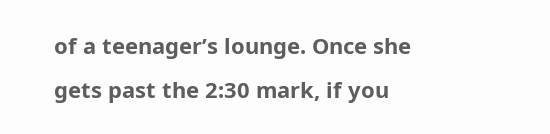of a teenager’s lounge. Once she gets past the 2:30 mark, if you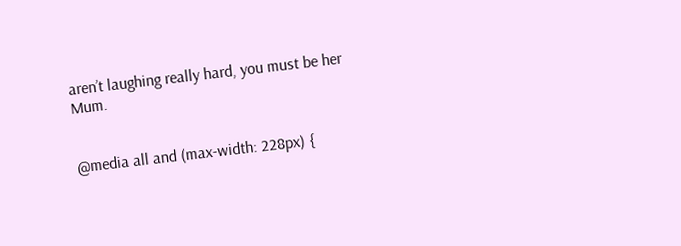aren’t laughing really hard, you must be her Mum.


@media all and (max-width: 228px) {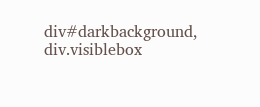div#darkbackground, div.visiblebox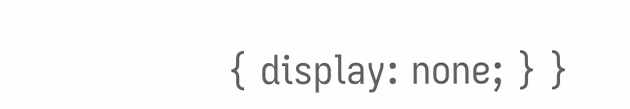{ display: none; } }